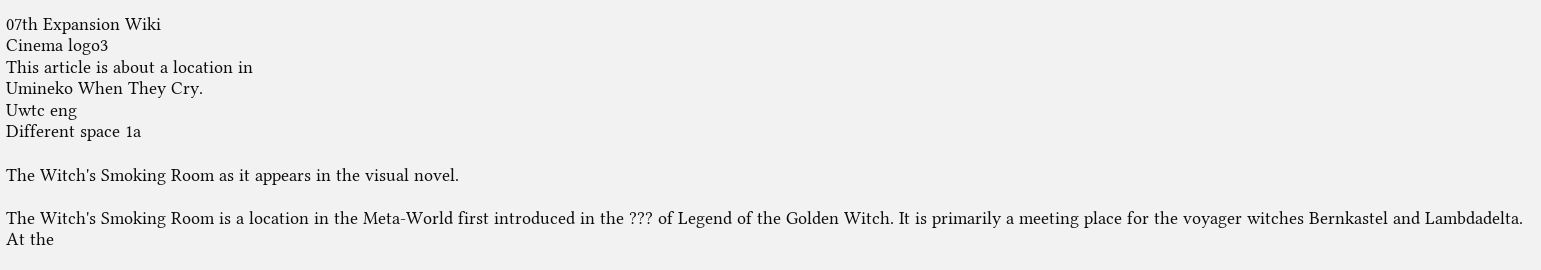07th Expansion Wiki
Cinema logo3
This article is about a location in
Umineko When They Cry.
Uwtc eng
Different space 1a

The Witch's Smoking Room as it appears in the visual novel.

The Witch's Smoking Room is a location in the Meta-World first introduced in the ??? of Legend of the Golden Witch. It is primarily a meeting place for the voyager witches Bernkastel and Lambdadelta. At the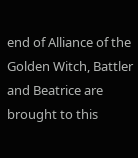end of Alliance of the Golden Witch, Battler and Beatrice are brought to this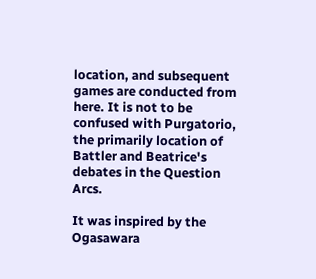location, and subsequent games are conducted from here. It is not to be confused with Purgatorio, the primarily location of Battler and Beatrice's debates in the Question Arcs.

It was inspired by the Ogasawara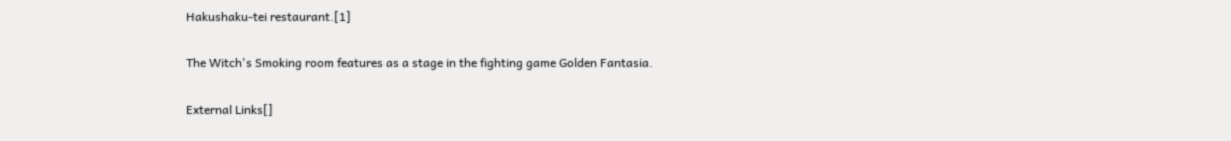Hakushaku-tei restaurant.[1]

The Witch's Smoking room features as a stage in the fighting game Golden Fantasia.

External Links[]